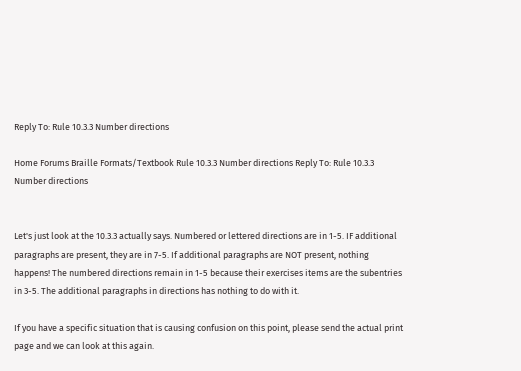Reply To: Rule 10.3.3 Number directions

Home Forums Braille Formats/Textbook Rule 10.3.3 Number directions Reply To: Rule 10.3.3 Number directions


Let's just look at the 10.3.3 actually says. Numbered or lettered directions are in 1-5. IF additional paragraphs are present, they are in 7-5. If additional paragraphs are NOT present, nothing happens! The numbered directions remain in 1-5 because their exercises items are the subentries in 3-5. The additional paragraphs in directions has nothing to do with it.

If you have a specific situation that is causing confusion on this point, please send the actual print page and we can look at this again.